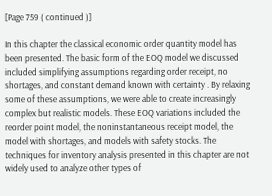[Page 759 ( continued )]

In this chapter the classical economic order quantity model has been presented. The basic form of the EOQ model we discussed included simplifying assumptions regarding order receipt, no shortages, and constant demand known with certainty . By relaxing some of these assumptions, we were able to create increasingly complex but realistic models. These EOQ variations included the reorder point model, the noninstantaneous receipt model, the model with shortages, and models with safety stocks. The techniques for inventory analysis presented in this chapter are not widely used to analyze other types of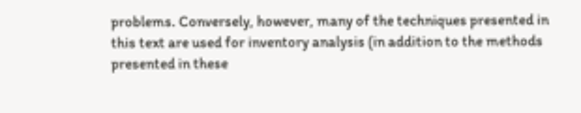problems. Conversely, however, many of the techniques presented in this text are used for inventory analysis (in addition to the methods presented in these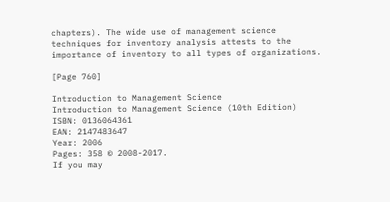chapters). The wide use of management science techniques for inventory analysis attests to the importance of inventory to all types of organizations.

[Page 760]

Introduction to Management Science
Introduction to Management Science (10th Edition)
ISBN: 0136064361
EAN: 2147483647
Year: 2006
Pages: 358 © 2008-2017.
If you may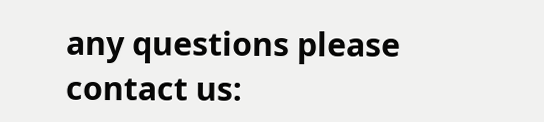any questions please contact us: